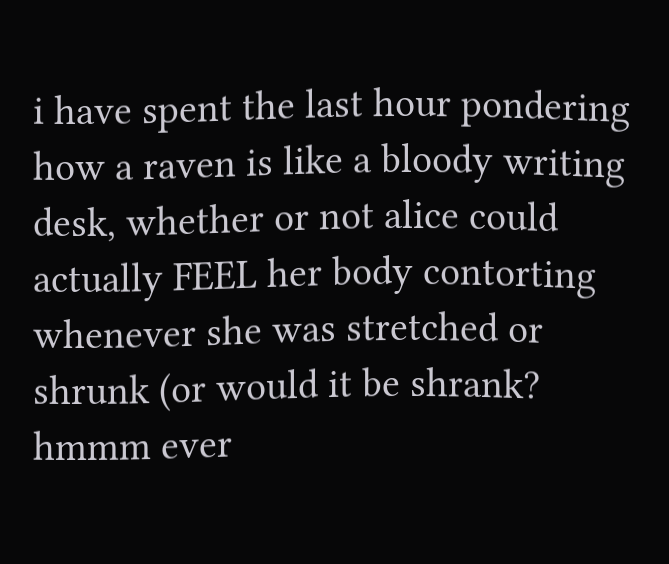i have spent the last hour pondering how a raven is like a bloody writing desk, whether or not alice could actually FEEL her body contorting whenever she was stretched or shrunk (or would it be shrank? hmmm ever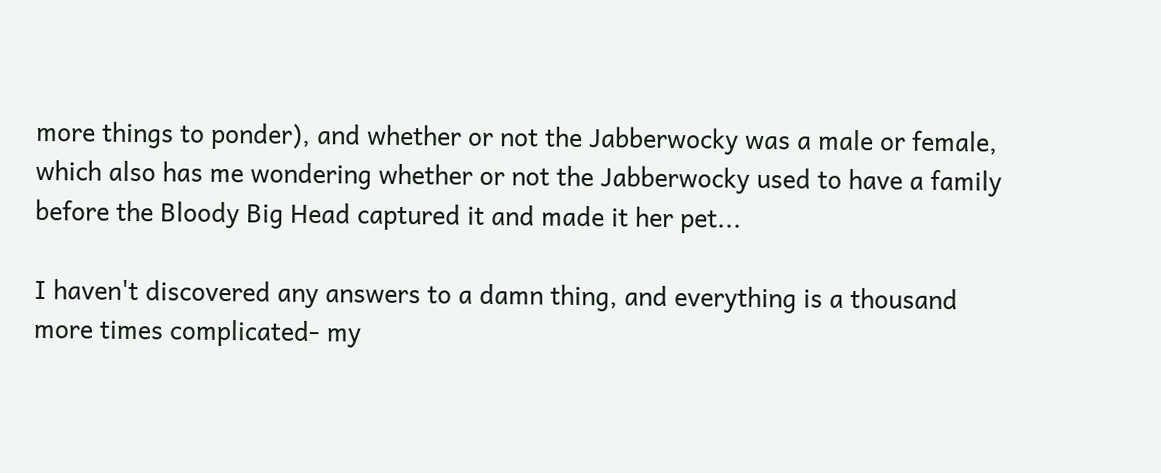more things to ponder), and whether or not the Jabberwocky was a male or female, which also has me wondering whether or not the Jabberwocky used to have a family before the Bloody Big Head captured it and made it her pet...

I haven't discovered any answers to a damn thing, and everything is a thousand more times complicated- my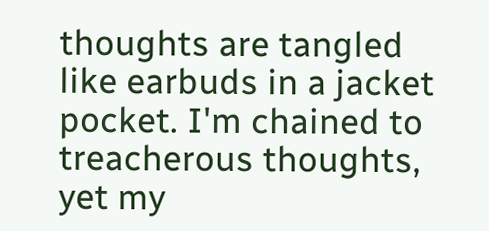thoughts are tangled like earbuds in a jacket pocket. I'm chained to treacherous thoughts, yet my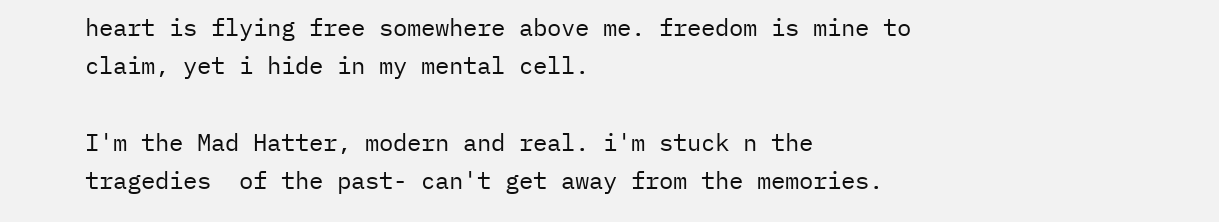heart is flying free somewhere above me. freedom is mine to claim, yet i hide in my mental cell.

I'm the Mad Hatter, modern and real. i'm stuck n the tragedies  of the past- can't get away from the memories.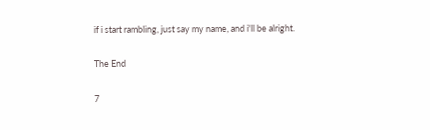if i start rambling, just say my name, and i'll be alright.

The End

7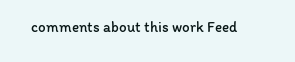comments about this work Feed